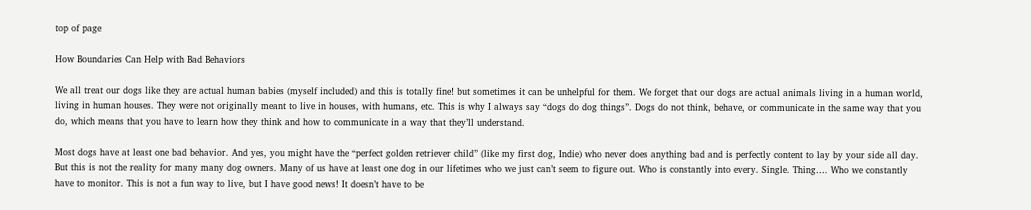top of page

How Boundaries Can Help with Bad Behaviors

We all treat our dogs like they are actual human babies (myself included) and this is totally fine! but sometimes it can be unhelpful for them. We forget that our dogs are actual animals living in a human world, living in human houses. They were not originally meant to live in houses, with humans, etc. This is why I always say “dogs do dog things”. Dogs do not think, behave, or communicate in the same way that you do, which means that you have to learn how they think and how to communicate in a way that they’ll understand.

Most dogs have at least one bad behavior. And yes, you might have the “perfect golden retriever child” (like my first dog, Indie) who never does anything bad and is perfectly content to lay by your side all day. But this is not the reality for many many dog owners. Many of us have at least one dog in our lifetimes who we just can’t seem to figure out. Who is constantly into every. Single. Thing…. Who we constantly have to monitor. This is not a fun way to live, but I have good news! It doesn’t have to be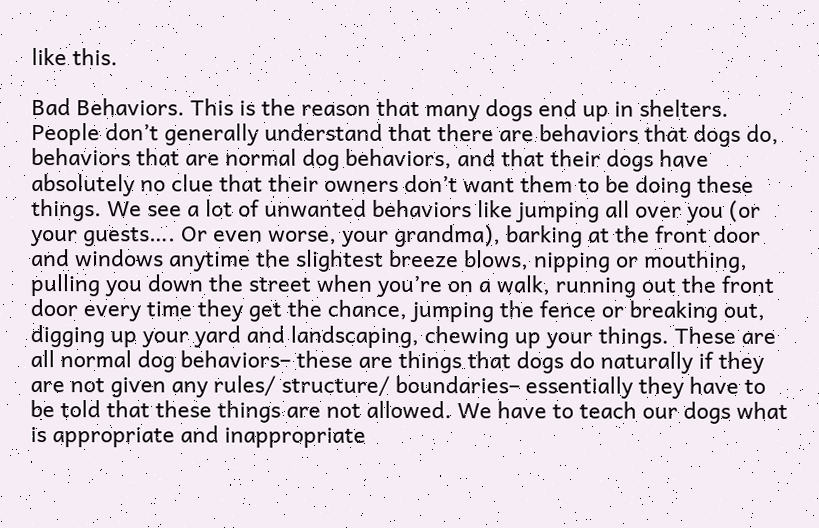like this.

Bad Behaviors. This is the reason that many dogs end up in shelters. People don’t generally understand that there are behaviors that dogs do, behaviors that are normal dog behaviors, and that their dogs have absolutely no clue that their owners don’t want them to be doing these things. We see a lot of unwanted behaviors like jumping all over you (or your guests…. Or even worse, your grandma), barking at the front door and windows anytime the slightest breeze blows, nipping or mouthing, pulling you down the street when you’re on a walk, running out the front door every time they get the chance, jumping the fence or breaking out, digging up your yard and landscaping, chewing up your things. These are all normal dog behaviors– these are things that dogs do naturally if they are not given any rules/ structure/ boundaries– essentially they have to be told that these things are not allowed. We have to teach our dogs what is appropriate and inappropriate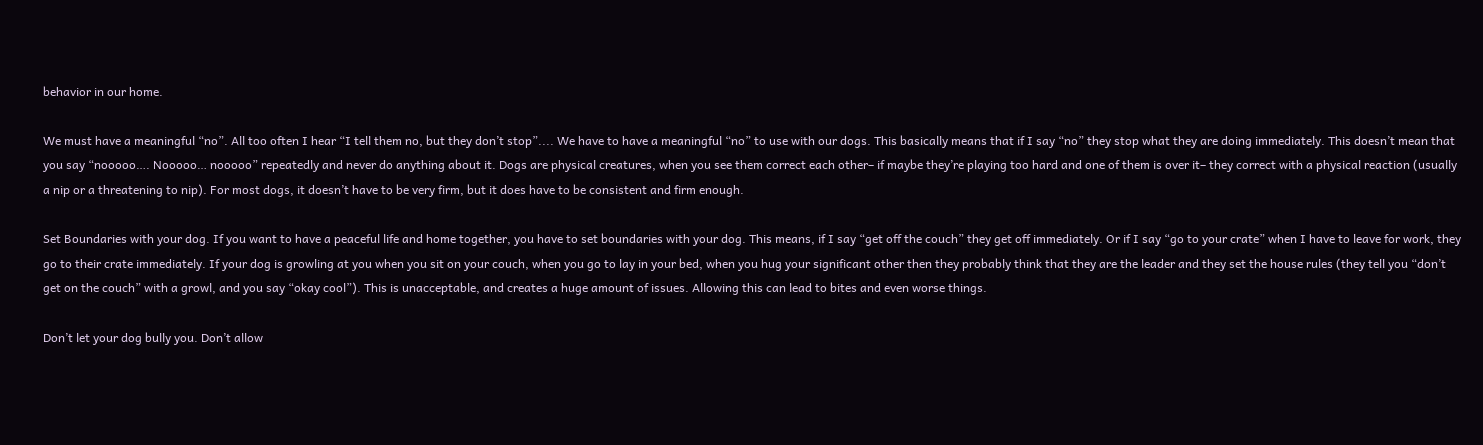behavior in our home.

We must have a meaningful “no”. All too often I hear “I tell them no, but they don’t stop”.... We have to have a meaningful “no” to use with our dogs. This basically means that if I say “no” they stop what they are doing immediately. This doesn’t mean that you say “nooooo…. Nooooo… nooooo” repeatedly and never do anything about it. Dogs are physical creatures, when you see them correct each other– if maybe they’re playing too hard and one of them is over it– they correct with a physical reaction (usually a nip or a threatening to nip). For most dogs, it doesn’t have to be very firm, but it does have to be consistent and firm enough.

Set Boundaries with your dog. If you want to have a peaceful life and home together, you have to set boundaries with your dog. This means, if I say “get off the couch” they get off immediately. Or if I say “go to your crate” when I have to leave for work, they go to their crate immediately. If your dog is growling at you when you sit on your couch, when you go to lay in your bed, when you hug your significant other then they probably think that they are the leader and they set the house rules (they tell you “don’t get on the couch” with a growl, and you say “okay cool”). This is unacceptable, and creates a huge amount of issues. Allowing this can lead to bites and even worse things.

Don’t let your dog bully you. Don’t allow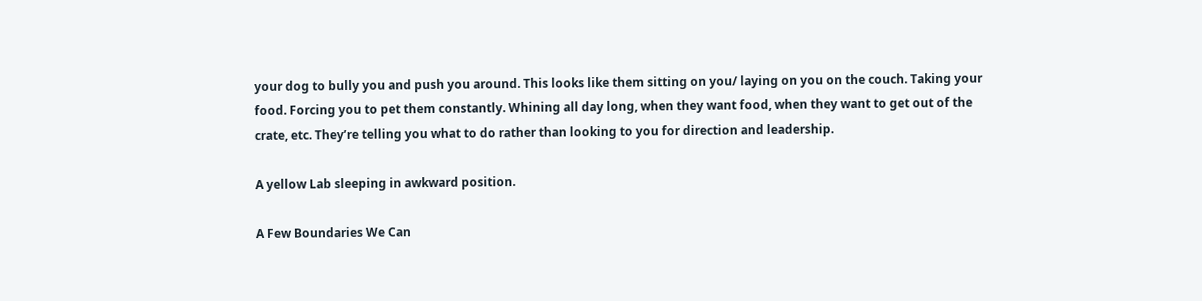your dog to bully you and push you around. This looks like them sitting on you/ laying on you on the couch. Taking your food. Forcing you to pet them constantly. Whining all day long, when they want food, when they want to get out of the crate, etc. They’re telling you what to do rather than looking to you for direction and leadership.

A yellow Lab sleeping in awkward position.

A Few Boundaries We Can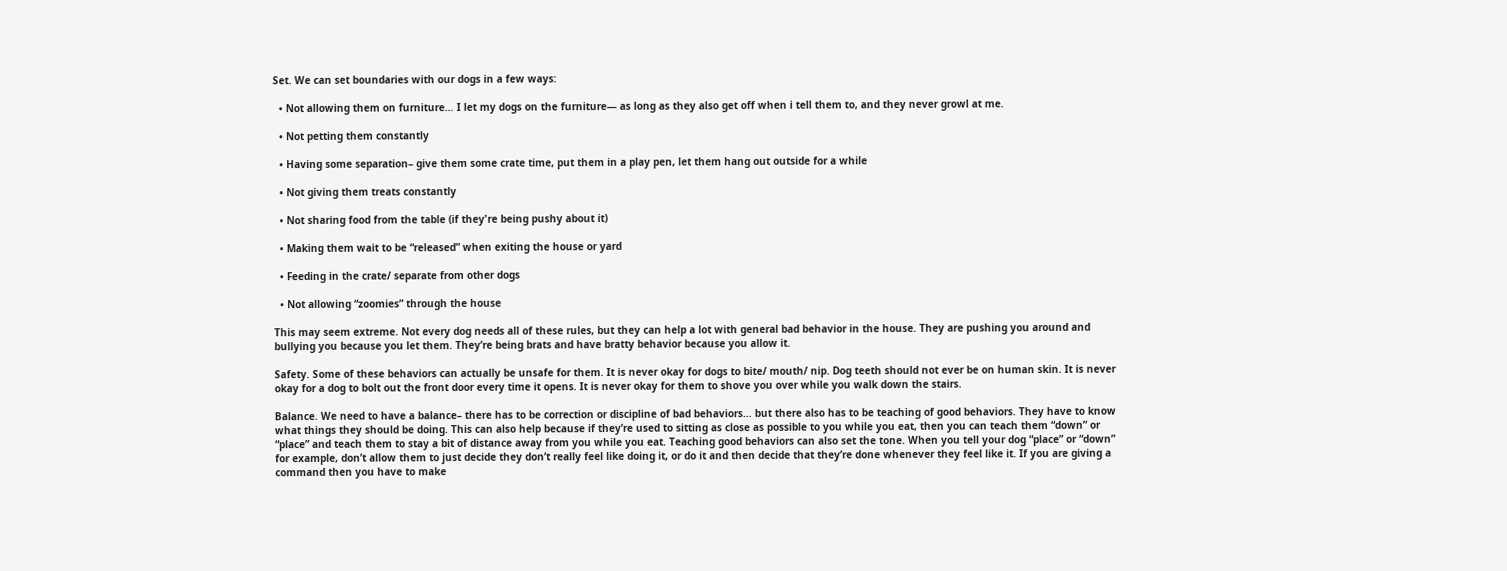Set. We can set boundaries with our dogs in a few ways:

  • Not allowing them on furniture… I let my dogs on the furniture— as long as they also get off when i tell them to, and they never growl at me.

  • Not petting them constantly

  • Having some separation– give them some crate time, put them in a play pen, let them hang out outside for a while

  • Not giving them treats constantly

  • Not sharing food from the table (if they're being pushy about it)

  • Making them wait to be “released” when exiting the house or yard

  • Feeding in the crate/ separate from other dogs

  • Not allowing “zoomies” through the house

This may seem extreme. Not every dog needs all of these rules, but they can help a lot with general bad behavior in the house. They are pushing you around and bullying you because you let them. They’re being brats and have bratty behavior because you allow it.

Safety. Some of these behaviors can actually be unsafe for them. It is never okay for dogs to bite/ mouth/ nip. Dog teeth should not ever be on human skin. It is never okay for a dog to bolt out the front door every time it opens. It is never okay for them to shove you over while you walk down the stairs.

Balance. We need to have a balance– there has to be correction or discipline of bad behaviors… but there also has to be teaching of good behaviors. They have to know what things they should be doing. This can also help because if they’re used to sitting as close as possible to you while you eat, then you can teach them “down” or “place” and teach them to stay a bit of distance away from you while you eat. Teaching good behaviors can also set the tone. When you tell your dog “place” or “down” for example, don’t allow them to just decide they don’t really feel like doing it, or do it and then decide that they’re done whenever they feel like it. If you are giving a command then you have to make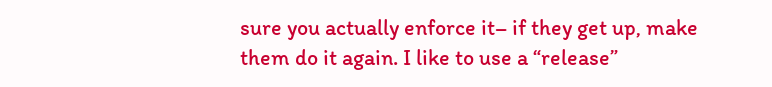sure you actually enforce it– if they get up, make them do it again. I like to use a “release”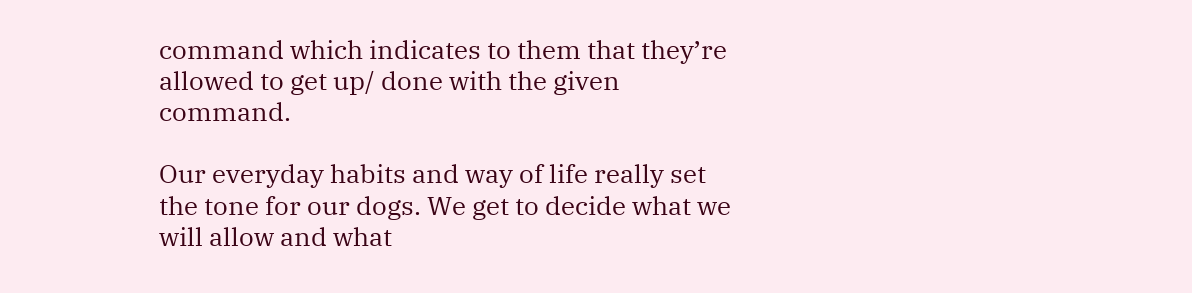command which indicates to them that they’re allowed to get up/ done with the given command.

Our everyday habits and way of life really set the tone for our dogs. We get to decide what we will allow and what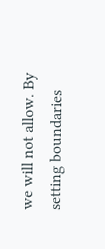we will not allow. By setting boundaries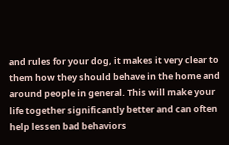and rules for your dog, it makes it very clear to them how they should behave in the home and around people in general. This will make your life together significantly better and can often help lessen bad behaviors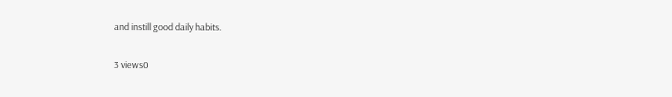and instill good daily habits.

3 views0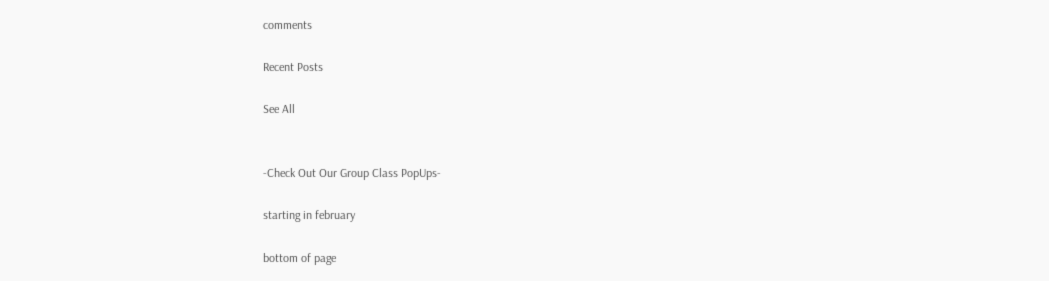comments

Recent Posts

See All


-Check Out Our Group Class PopUps-

starting in february

bottom of page